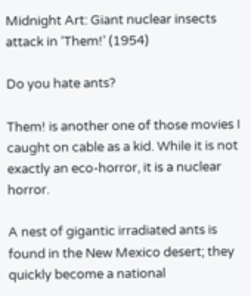Midnight Art: Giant nuclear insects attack in ‘Them!’ (1954)

Do you hate ants?

Them! is another one of those movies I caught on cable as a kid. While it is not exactly an eco-horror, it is a nuclear horror.

A nest of gigantic irradiated ants is found in the New Mexico desert; they quickly become a national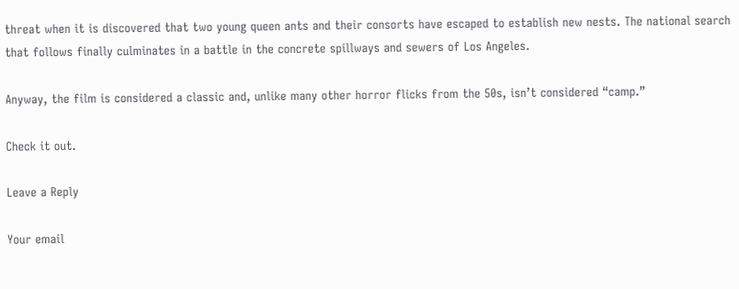threat when it is discovered that two young queen ants and their consorts have escaped to establish new nests. The national search that follows finally culminates in a battle in the concrete spillways and sewers of Los Angeles.

Anyway, the film is considered a classic and, unlike many other horror flicks from the 50s, isn’t considered “camp.”

Check it out.

Leave a Reply

Your email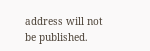address will not be published.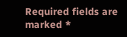Required fields are marked *